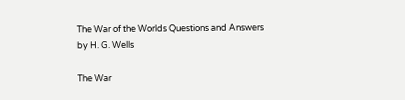The War of the Worlds Questions and Answers
by H. G. Wells

The War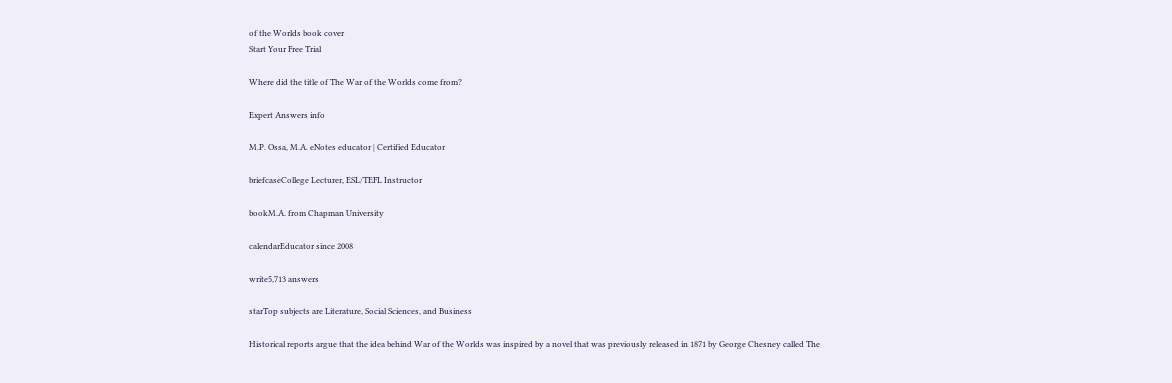of the Worlds book cover
Start Your Free Trial

Where did the title of The War of the Worlds come from?

Expert Answers info

M.P. Ossa, M.A. eNotes educator | Certified Educator

briefcaseCollege Lecturer, ESL/TEFL Instructor

bookM.A. from Chapman University

calendarEducator since 2008

write5,713 answers

starTop subjects are Literature, Social Sciences, and Business

Historical reports argue that the idea behind War of the Worlds was inspired by a novel that was previously released in 1871 by George Chesney called The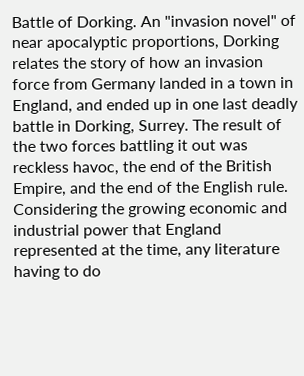Battle of Dorking. An "invasion novel" of near apocalyptic proportions, Dorking relates the story of how an invasion force from Germany landed in a town in England, and ended up in one last deadly battle in Dorking, Surrey. The result of the two forces battling it out was reckless havoc, the end of the British Empire, and the end of the English rule. Considering the growing economic and industrial power that England represented at the time, any literature having to do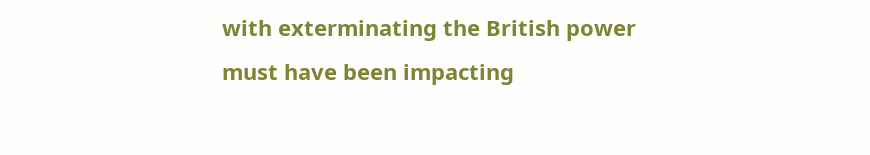with exterminating the British power must have been impacting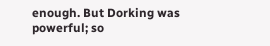enough. But Dorking was powerful; so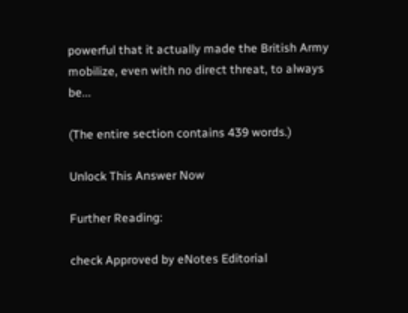powerful that it actually made the British Army mobilize, even with no direct threat, to always be...

(The entire section contains 439 words.)

Unlock This Answer Now

Further Reading:

check Approved by eNotes Editorial